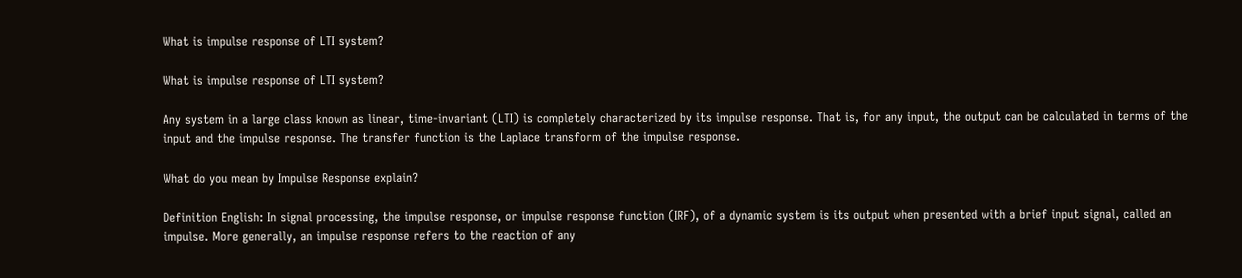What is impulse response of LTI system?

What is impulse response of LTI system?

Any system in a large class known as linear, time-invariant (LTI) is completely characterized by its impulse response. That is, for any input, the output can be calculated in terms of the input and the impulse response. The transfer function is the Laplace transform of the impulse response.

What do you mean by Impulse Response explain?

Definition English: In signal processing, the impulse response, or impulse response function (IRF), of a dynamic system is its output when presented with a brief input signal, called an impulse. More generally, an impulse response refers to the reaction of any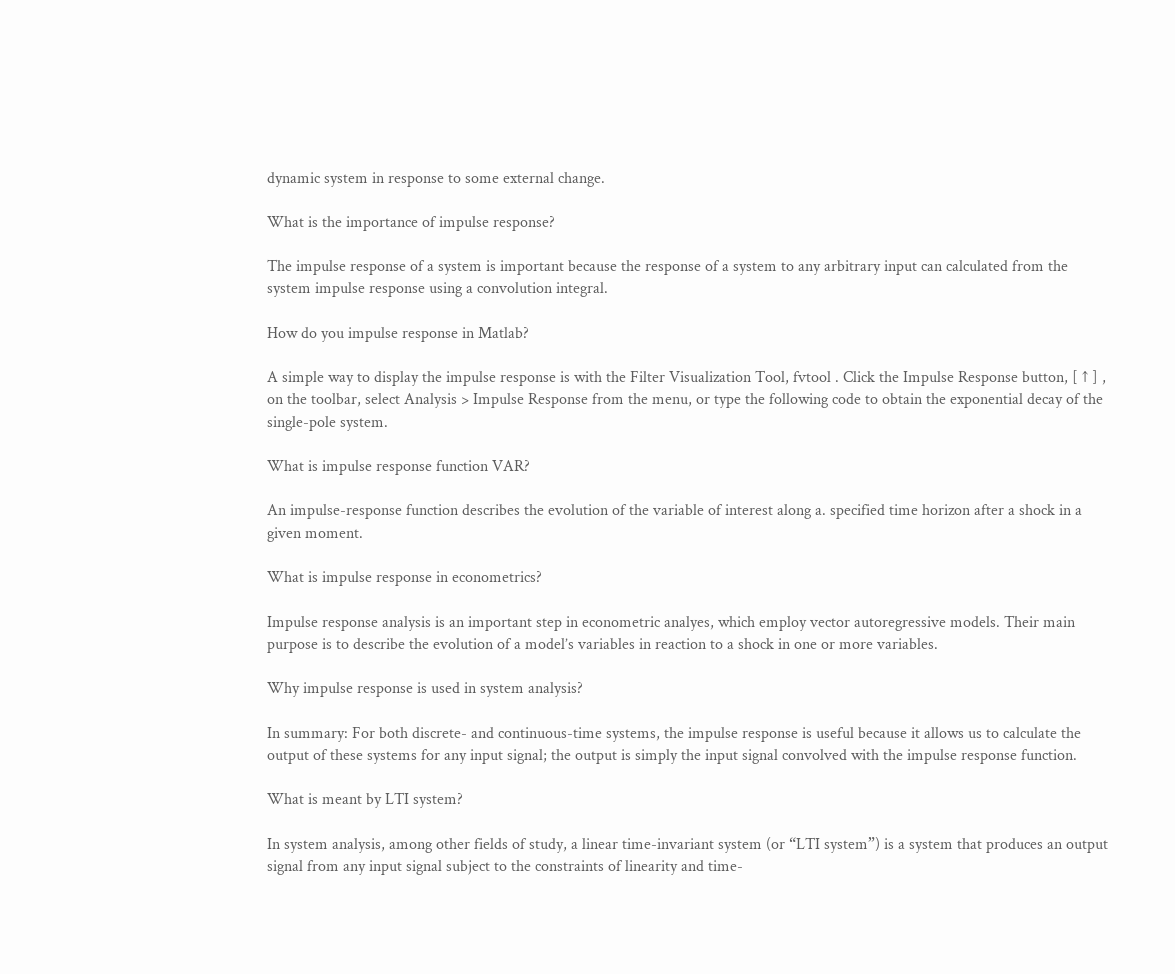dynamic system in response to some external change.

What is the importance of impulse response?

The impulse response of a system is important because the response of a system to any arbitrary input can calculated from the system impulse response using a convolution integral.

How do you impulse response in Matlab?

A simple way to display the impulse response is with the Filter Visualization Tool, fvtool . Click the Impulse Response button, [ ↑ ] , on the toolbar, select Analysis > Impulse Response from the menu, or type the following code to obtain the exponential decay of the single-pole system.

What is impulse response function VAR?

An impulse-response function describes the evolution of the variable of interest along a. specified time horizon after a shock in a given moment.

What is impulse response in econometrics?

Impulse response analysis is an important step in econometric analyes, which employ vector autoregressive models. Their main purpose is to describe the evolution of a model’s variables in reaction to a shock in one or more variables.

Why impulse response is used in system analysis?

In summary: For both discrete- and continuous-time systems, the impulse response is useful because it allows us to calculate the output of these systems for any input signal; the output is simply the input signal convolved with the impulse response function.

What is meant by LTI system?

In system analysis, among other fields of study, a linear time-invariant system (or “LTI system”) is a system that produces an output signal from any input signal subject to the constraints of linearity and time-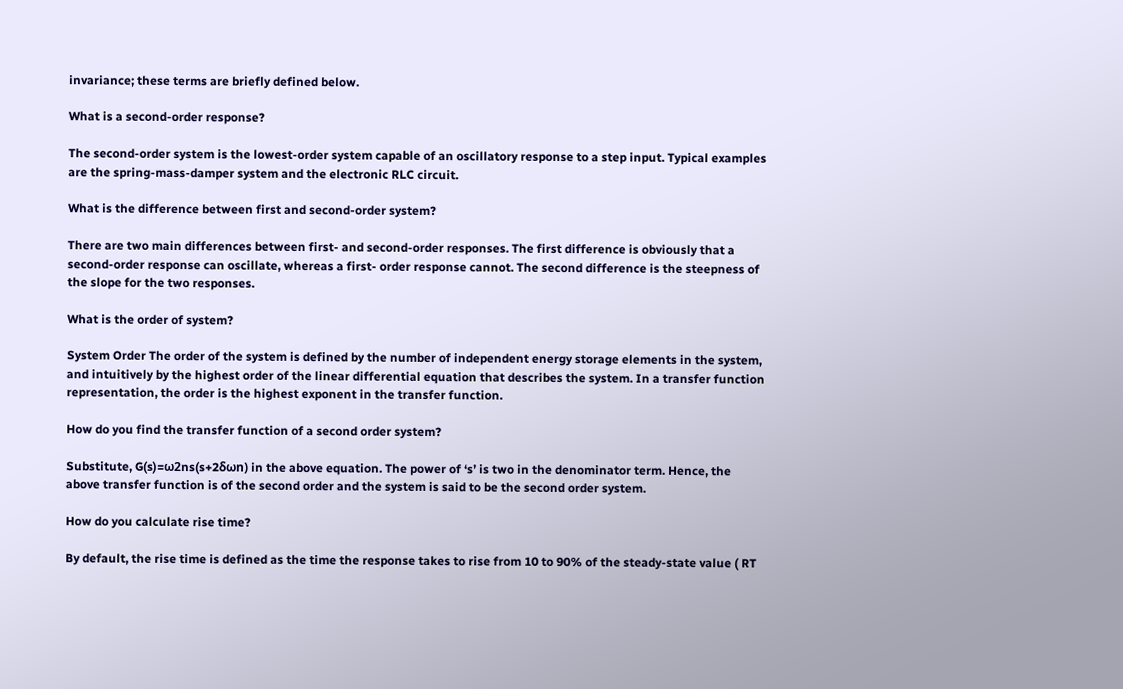invariance; these terms are briefly defined below.

What is a second-order response?

The second-order system is the lowest-order system capable of an oscillatory response to a step input. Typical examples are the spring-mass-damper system and the electronic RLC circuit.

What is the difference between first and second-order system?

There are two main differences between first- and second-order responses. The first difference is obviously that a second-order response can oscillate, whereas a first- order response cannot. The second difference is the steepness of the slope for the two responses.

What is the order of system?

System Order The order of the system is defined by the number of independent energy storage elements in the system, and intuitively by the highest order of the linear differential equation that describes the system. In a transfer function representation, the order is the highest exponent in the transfer function.

How do you find the transfer function of a second order system?

Substitute, G(s)=ω2ns(s+2δωn) in the above equation. The power of ‘s’ is two in the denominator term. Hence, the above transfer function is of the second order and the system is said to be the second order system.

How do you calculate rise time?

By default, the rise time is defined as the time the response takes to rise from 10 to 90% of the steady-state value ( RT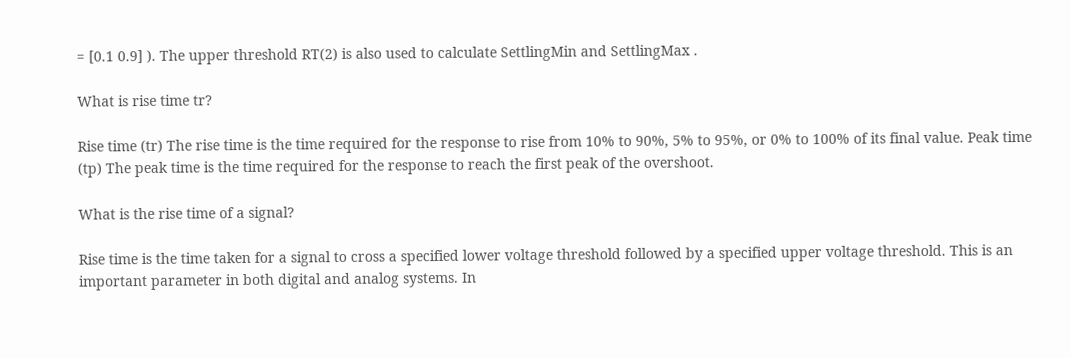= [0.1 0.9] ). The upper threshold RT(2) is also used to calculate SettlingMin and SettlingMax .

What is rise time tr?

Rise time (tr) The rise time is the time required for the response to rise from 10% to 90%, 5% to 95%, or 0% to 100% of its final value. Peak time (tp) The peak time is the time required for the response to reach the first peak of the overshoot.

What is the rise time of a signal?

Rise time is the time taken for a signal to cross a specified lower voltage threshold followed by a specified upper voltage threshold. This is an important parameter in both digital and analog systems. In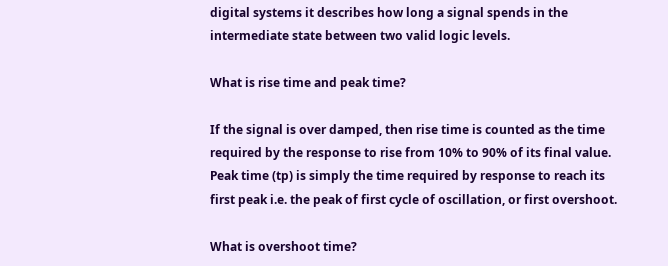digital systems it describes how long a signal spends in the intermediate state between two valid logic levels.

What is rise time and peak time?

If the signal is over damped, then rise time is counted as the time required by the response to rise from 10% to 90% of its final value. Peak time (tp) is simply the time required by response to reach its first peak i.e. the peak of first cycle of oscillation, or first overshoot.

What is overshoot time?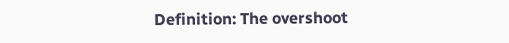Definition: The overshoot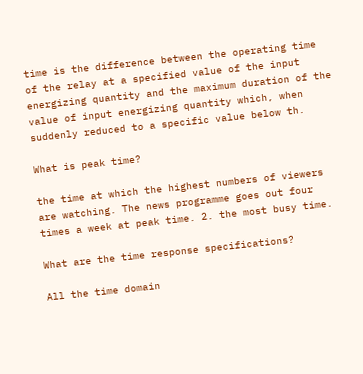time is the difference between the operating time of the relay at a specified value of the input energizing quantity and the maximum duration of the value of input energizing quantity which, when suddenly reduced to a specific value below th.

What is peak time?

the time at which the highest numbers of viewers are watching. The news programme goes out four times a week at peak time. 2. the most busy time.

What are the time response specifications?

All the time domain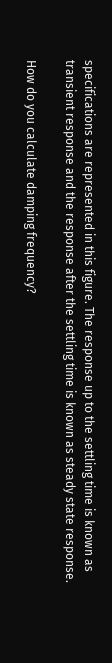specifications are represented in this figure. The response up to the settling time is known as transient response and the response after the settling time is known as steady state response.

How do you calculate damping frequency?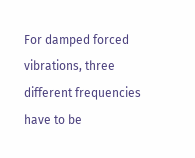For damped forced vibrations, three different frequencies have to be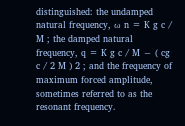distinguished: the undamped natural frequency, ω n = K g c / M ; the damped natural frequency, q = K g c / M − ( cg c / 2 M ) 2 ; and the frequency of maximum forced amplitude, sometimes referred to as the resonant frequency.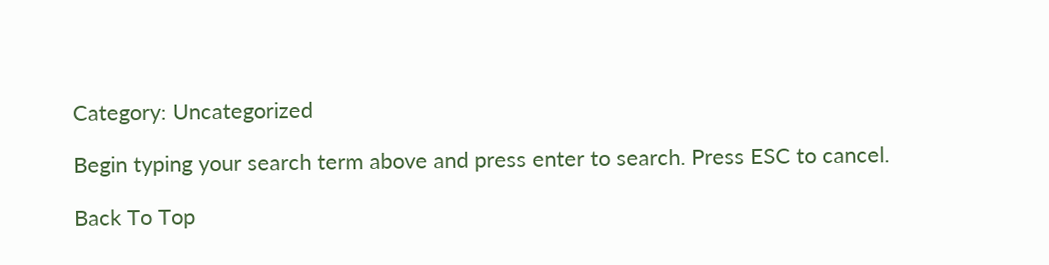Category: Uncategorized

Begin typing your search term above and press enter to search. Press ESC to cancel.

Back To Top